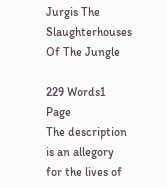Jurgis The Slaughterhouses Of The Jungle

229 Words1 Page
The description is an allegory for the lives of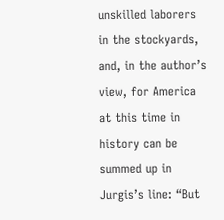unskilled laborers in the stockyards, and, in the author’s view, for America at this time in history can be summed up in Jurgis’s line: “But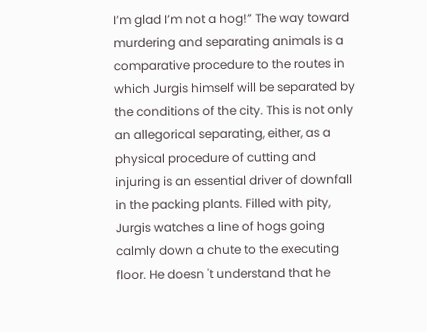I’m glad I’m not a hog!” The way toward murdering and separating animals is a comparative procedure to the routes in which Jurgis himself will be separated by the conditions of the city. This is not only an allegorical separating, either, as a physical procedure of cutting and injuring is an essential driver of downfall in the packing plants. Filled with pity, Jurgis watches a line of hogs going calmly down a chute to the executing floor. He doesn 't understand that he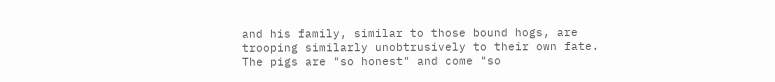and his family, similar to those bound hogs, are trooping similarly unobtrusively to their own fate. The pigs are "so honest" and come "so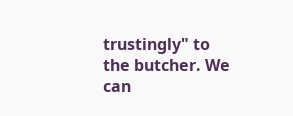trustingly" to the butcher. We can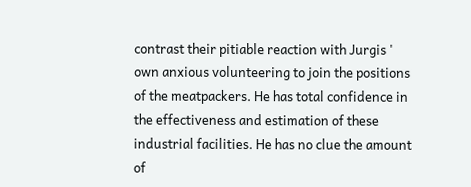contrast their pitiable reaction with Jurgis ' own anxious volunteering to join the positions of the meatpackers. He has total confidence in the effectiveness and estimation of these industrial facilities. He has no clue the amount of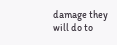damage they will do to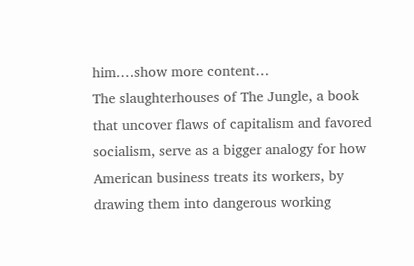him.…show more content…
The slaughterhouses of The Jungle, a book that uncover flaws of capitalism and favored socialism, serve as a bigger analogy for how American business treats its workers, by drawing them into dangerous working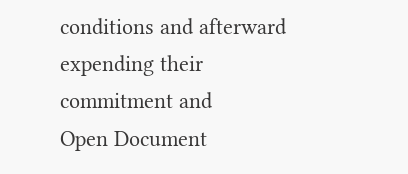conditions and afterward expending their commitment and
Open Document